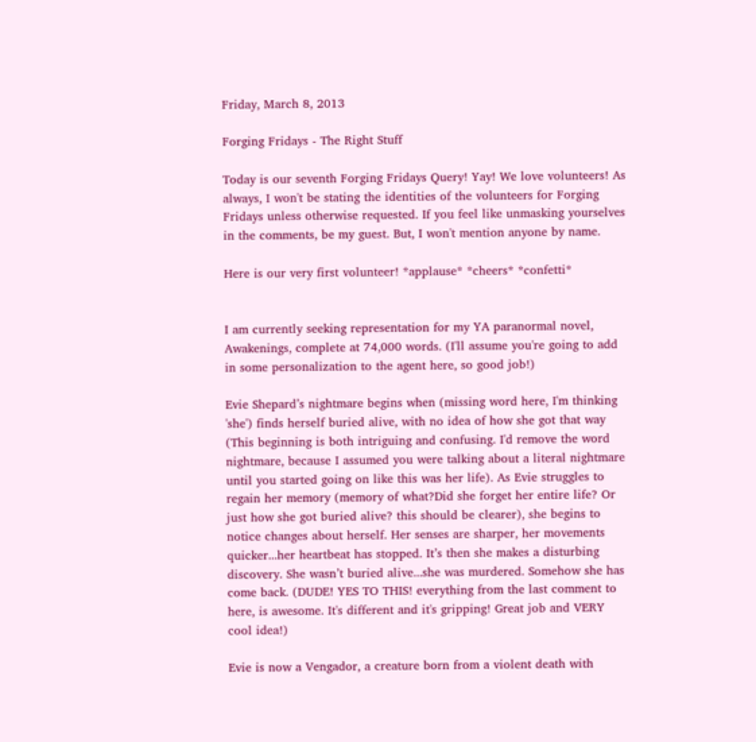Friday, March 8, 2013

Forging Fridays - The Right Stuff

Today is our seventh Forging Fridays Query! Yay! We love volunteers! As always, I won't be stating the identities of the volunteers for Forging Fridays unless otherwise requested. If you feel like unmasking yourselves in the comments, be my guest. But, I won't mention anyone by name.

Here is our very first volunteer! *applause* *cheers* *confetti*


I am currently seeking representation for my YA paranormal novel, Awakenings, complete at 74,000 words. (I'll assume you're going to add in some personalization to the agent here, so good job!)

Evie Shepard’s nightmare begins when (missing word here, I'm thinking 'she') finds herself buried alive, with no idea of how she got that way (This beginning is both intriguing and confusing. I'd remove the word nightmare, because I assumed you were talking about a literal nightmare until you started going on like this was her life). As Evie struggles to regain her memory (memory of what?Did she forget her entire life? Or just how she got buried alive? this should be clearer), she begins to notice changes about herself. Her senses are sharper, her movements quicker...her heartbeat has stopped. It’s then she makes a disturbing discovery. She wasn’t buried alive...she was murdered. Somehow she has come back. (DUDE! YES TO THIS! everything from the last comment to here, is awesome. It's different and it's gripping! Great job and VERY cool idea!)

Evie is now a Vengador, a creature born from a violent death with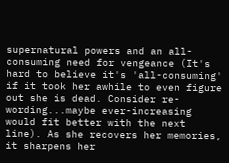supernatural powers and an all-consuming need for vengeance (It's hard to believe it's 'all-consuming' if it took her awhile to even figure out she is dead. Consider re-wording...maybe ever-increasing would fit better with the next line). As she recovers her memories, it sharpens her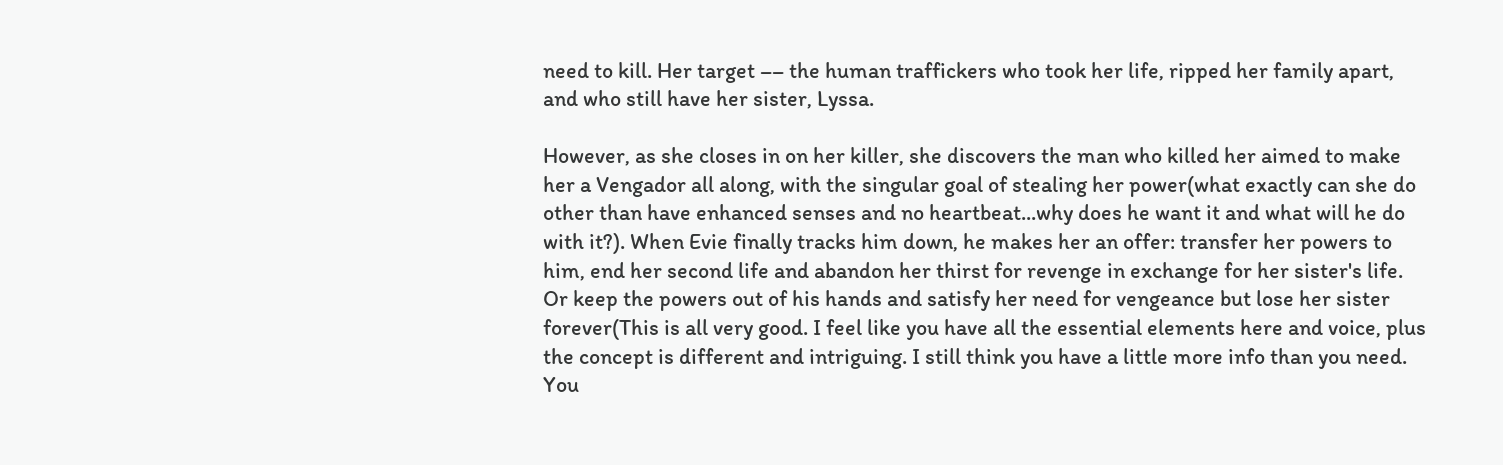need to kill. Her target –– the human traffickers who took her life, ripped her family apart, and who still have her sister, Lyssa.

However, as she closes in on her killer, she discovers the man who killed her aimed to make her a Vengador all along, with the singular goal of stealing her power(what exactly can she do other than have enhanced senses and no heartbeat...why does he want it and what will he do with it?). When Evie finally tracks him down, he makes her an offer: transfer her powers to him, end her second life and abandon her thirst for revenge in exchange for her sister's life. Or keep the powers out of his hands and satisfy her need for vengeance but lose her sister forever(This is all very good. I feel like you have all the essential elements here and voice, plus the concept is different and intriguing. I still think you have a little more info than you need. You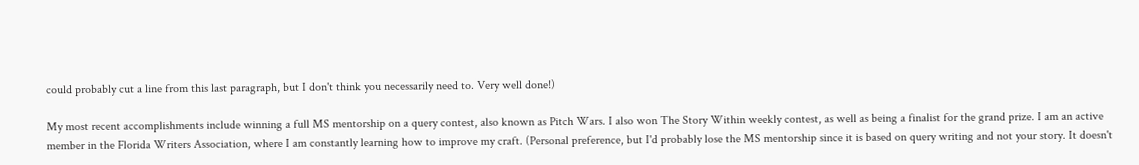could probably cut a line from this last paragraph, but I don't think you necessarily need to. Very well done!)

My most recent accomplishments include winning a full MS mentorship on a query contest, also known as Pitch Wars. I also won The Story Within weekly contest, as well as being a finalist for the grand prize. I am an active member in the Florida Writers Association, where I am constantly learning how to improve my craft. (Personal preference, but I'd probably lose the MS mentorship since it is based on query writing and not your story. It doesn't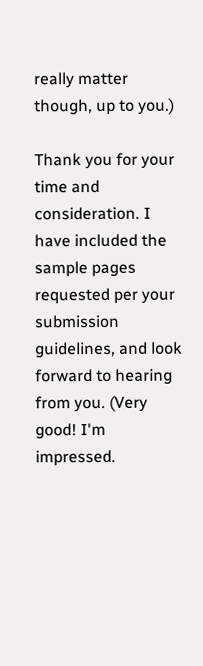really matter though, up to you.)

Thank you for your time and consideration. I have included the sample pages requested per your submission guidelines, and look forward to hearing from you. (Very good! I'm impressed.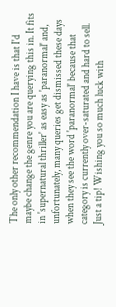The only other recommendation I have is that I'd maybe change the genre you are querying this in. It fits in 'supernatural thriller' as easy as 'paranormal' and, unfortunately, many queries get dismissed these days when they see the word 'paranormal' because that category is currently over-saturated and hard to sell. Just a tip! Wishing you so much luck with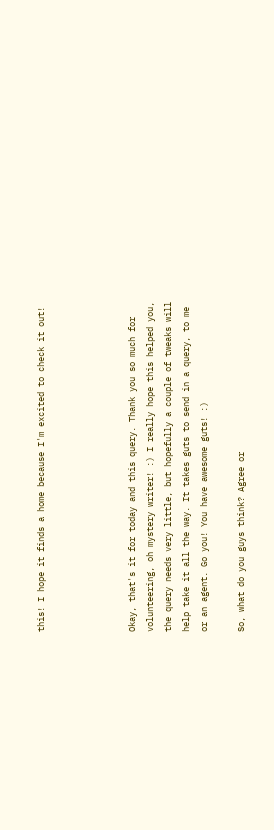this! I hope it finds a home because I'm excited to check it out!




Okay, that's it for today and this query. Thank you so much for volunteering, oh mystery writer! :) I really hope this helped you, the query needs very little, but hopefully a couple of tweaks will help take it all the way. It takes guts to send in a query, to me or an agent. Go you! You have awesome guts! :)

So, what do you guys think? Agree or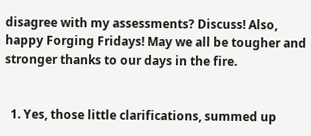disagree with my assessments? Discuss! Also, happy Forging Fridays! May we all be tougher and stronger thanks to our days in the fire.


  1. Yes, those little clarifications, summed up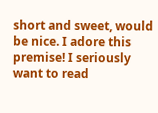short and sweet, would be nice. I adore this premise! I seriously want to read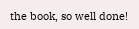the book, so well done!